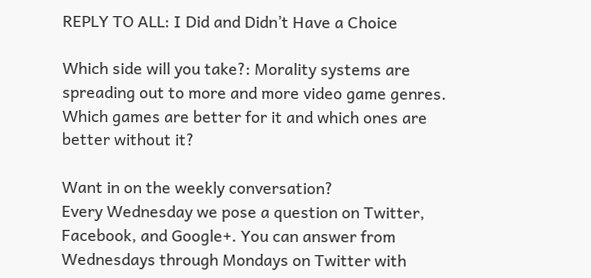REPLY TO ALL: I Did and Didn’t Have a Choice

Which side will you take?: Morality systems are spreading out to more and more video game genres. Which games are better for it and which ones are better without it?

Want in on the weekly conversation?
Every Wednesday we pose a question on Twitter, Facebook, and Google+. You can answer from Wednesdays through Mondays on Twitter with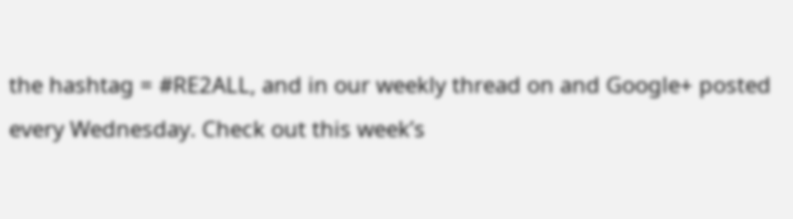the hashtag = #RE2ALL, and in our weekly thread on and Google+ posted every Wednesday. Check out this week’s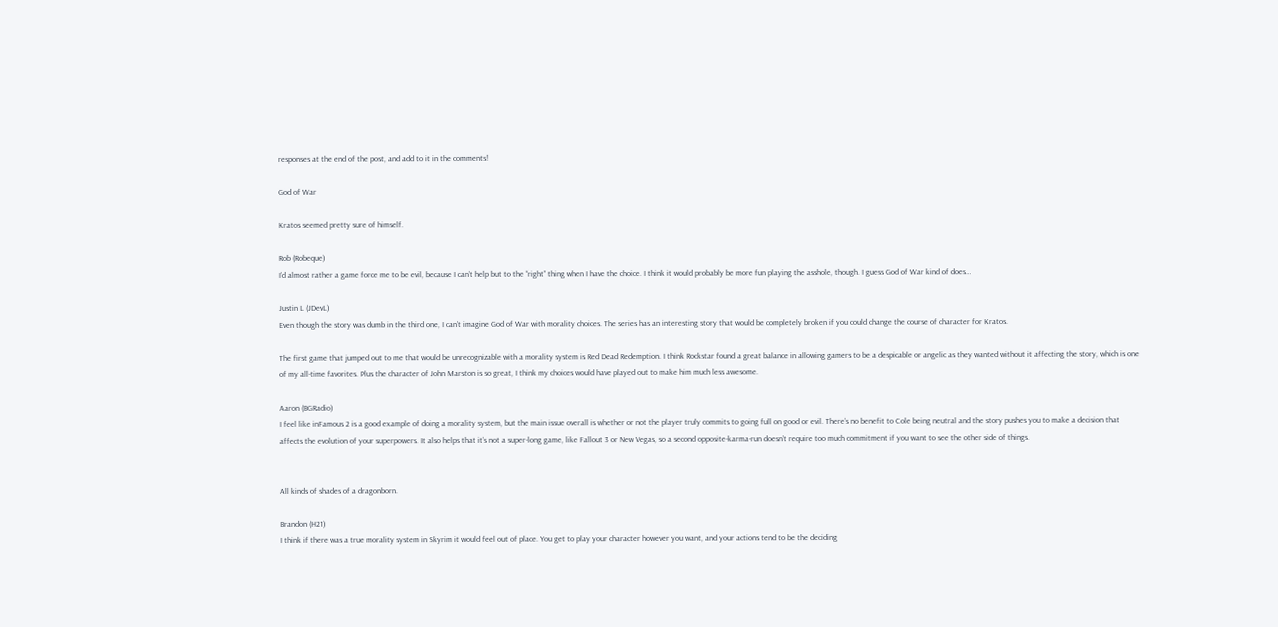responses at the end of the post, and add to it in the comments!

God of War

Kratos seemed pretty sure of himself.

Rob (Robeque)
I’d almost rather a game force me to be evil, because I can’t help but to the “right” thing when I have the choice. I think it would probably be more fun playing the asshole, though. I guess God of War kind of does…

Justin L (JDevL)
Even though the story was dumb in the third one, I can’t imagine God of War with morality choices. The series has an interesting story that would be completely broken if you could change the course of character for Kratos.

The first game that jumped out to me that would be unrecognizable with a morality system is Red Dead Redemption. I think Rockstar found a great balance in allowing gamers to be a despicable or angelic as they wanted without it affecting the story, which is one of my all-time favorites. Plus the character of John Marston is so great, I think my choices would have played out to make him much less awesome.

Aaron (BGRadio)
I feel like inFamous 2 is a good example of doing a morality system, but the main issue overall is whether or not the player truly commits to going full on good or evil. There’s no benefit to Cole being neutral and the story pushes you to make a decision that affects the evolution of your superpowers. It also helps that it’s not a super-long game, like Fallout 3 or New Vegas, so a second opposite-karma-run doesn’t require too much commitment if you want to see the other side of things.


All kinds of shades of a dragonborn.

Brandon (H21)
I think if there was a true morality system in Skyrim it would feel out of place. You get to play your character however you want, and your actions tend to be the deciding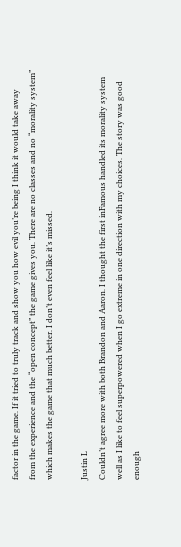factor in the game. If it tried to truly track and show you how evil you’re being I think it would take away from the experience and the “open concept” the game gives you. There are no classes and no “morality system” which makes the game that much better. I don’t even feel like it’s missed.

Justin L
Couldn’t agree more with both Brandon and Aaron. I thought the first inFamous handled its morality system well as I like to feel superpowered when I go extreme in one direction with my choices. The story was good enough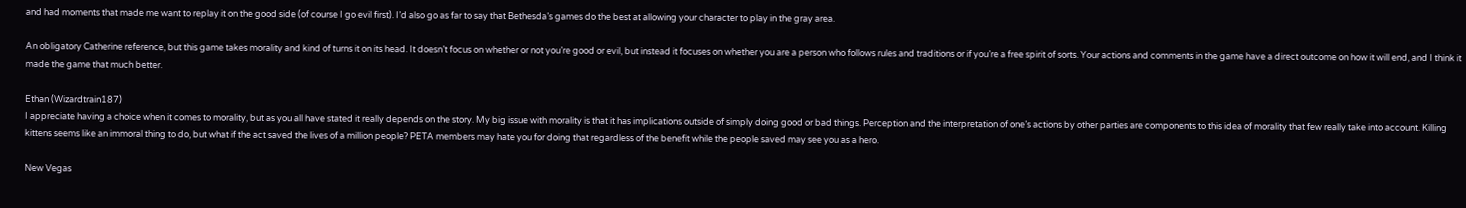and had moments that made me want to replay it on the good side (of course I go evil first). I’d also go as far to say that Bethesda’s games do the best at allowing your character to play in the gray area.

An obligatory Catherine reference, but this game takes morality and kind of turns it on its head. It doesn’t focus on whether or not you’re good or evil, but instead it focuses on whether you are a person who follows rules and traditions or if you’re a free spirit of sorts. Your actions and comments in the game have a direct outcome on how it will end, and I think it made the game that much better.

Ethan (Wizardtrain187)
I appreciate having a choice when it comes to morality, but as you all have stated it really depends on the story. My big issue with morality is that it has implications outside of simply doing good or bad things. Perception and the interpretation of one’s actions by other parties are components to this idea of morality that few really take into account. Killing kittens seems like an immoral thing to do, but what if the act saved the lives of a million people? PETA members may hate you for doing that regardless of the benefit while the people saved may see you as a hero.

New Vegas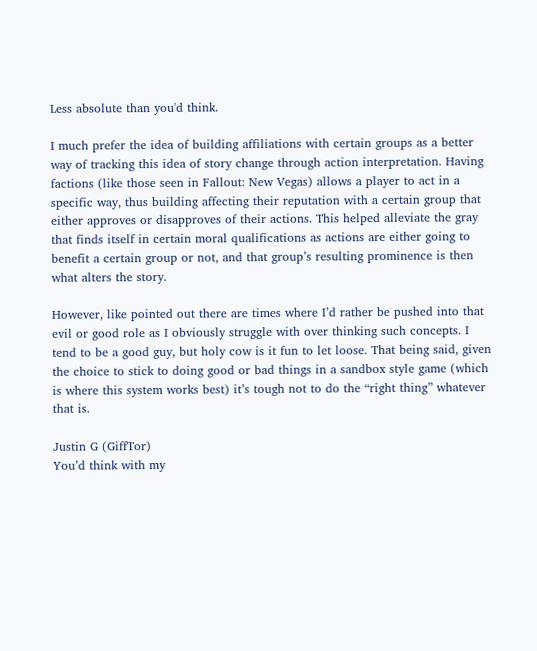Less absolute than you'd think.

I much prefer the idea of building affiliations with certain groups as a better way of tracking this idea of story change through action interpretation. Having factions (like those seen in Fallout: New Vegas) allows a player to act in a specific way, thus building affecting their reputation with a certain group that either approves or disapproves of their actions. This helped alleviate the gray that finds itself in certain moral qualifications as actions are either going to benefit a certain group or not, and that group’s resulting prominence is then what alters the story.

However, like pointed out there are times where I’d rather be pushed into that evil or good role as I obviously struggle with over thinking such concepts. I tend to be a good guy, but holy cow is it fun to let loose. That being said, given the choice to stick to doing good or bad things in a sandbox style game (which is where this system works best) it’s tough not to do the “right thing” whatever that is.

Justin G (GiffTor)
You’d think with my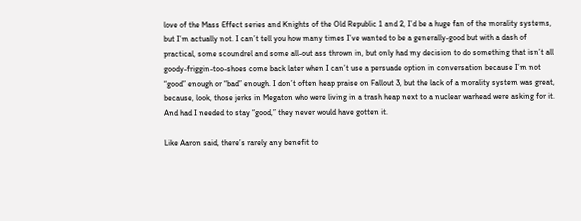love of the Mass Effect series and Knights of the Old Republic 1 and 2, I’d be a huge fan of the morality systems, but I’m actually not. I can’t tell you how many times I’ve wanted to be a generally-good but with a dash of practical, some scoundrel and some all-out ass thrown in, but only had my decision to do something that isn’t all goody-friggin-too-shoes come back later when I can’t use a persuade option in conversation because I’m not “good” enough or “bad” enough. I don’t often heap praise on Fallout 3, but the lack of a morality system was great, because, look, those jerks in Megaton who were living in a trash heap next to a nuclear warhead were asking for it. And had I needed to stay “good,” they never would have gotten it.

Like Aaron said, there’s rarely any benefit to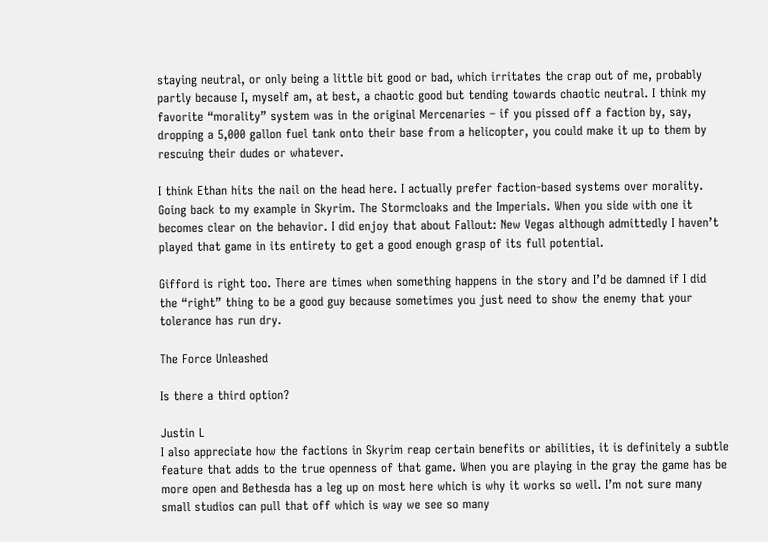staying neutral, or only being a little bit good or bad, which irritates the crap out of me, probably partly because I, myself am, at best, a chaotic good but tending towards chaotic neutral. I think my favorite “morality” system was in the original Mercenaries – if you pissed off a faction by, say, dropping a 5,000 gallon fuel tank onto their base from a helicopter, you could make it up to them by rescuing their dudes or whatever.

I think Ethan hits the nail on the head here. I actually prefer faction-based systems over morality. Going back to my example in Skyrim. The Stormcloaks and the Imperials. When you side with one it becomes clear on the behavior. I did enjoy that about Fallout: New Vegas although admittedly I haven’t played that game in its entirety to get a good enough grasp of its full potential.

Gifford is right too. There are times when something happens in the story and I’d be damned if I did the “right” thing to be a good guy because sometimes you just need to show the enemy that your tolerance has run dry.

The Force Unleashed

Is there a third option?

Justin L
I also appreciate how the factions in Skyrim reap certain benefits or abilities, it is definitely a subtle feature that adds to the true openness of that game. When you are playing in the gray the game has be more open and Bethesda has a leg up on most here which is why it works so well. I’m not sure many small studios can pull that off which is way we see so many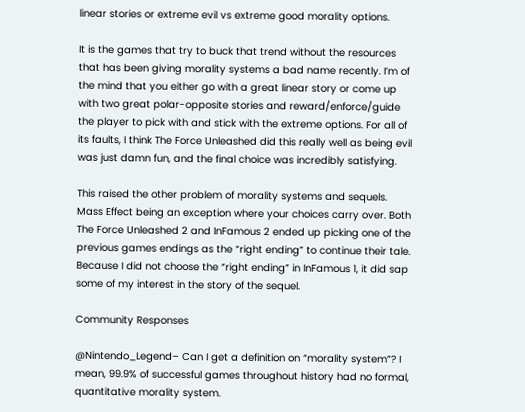linear stories or extreme evil vs extreme good morality options.

It is the games that try to buck that trend without the resources that has been giving morality systems a bad name recently. I’m of the mind that you either go with a great linear story or come up with two great polar-opposite stories and reward/enforce/guide the player to pick with and stick with the extreme options. For all of its faults, I think The Force Unleashed did this really well as being evil was just damn fun, and the final choice was incredibly satisfying.

This raised the other problem of morality systems and sequels. Mass Effect being an exception where your choices carry over. Both The Force Unleashed 2 and InFamous 2 ended up picking one of the previous games endings as the “right ending” to continue their tale. Because I did not choose the “right ending” in InFamous 1, it did sap some of my interest in the story of the sequel.

Community Responses

@Nintendo_Legend– Can I get a definition on “morality system”? I mean, 99.9% of successful games throughout history had no formal, quantitative morality system.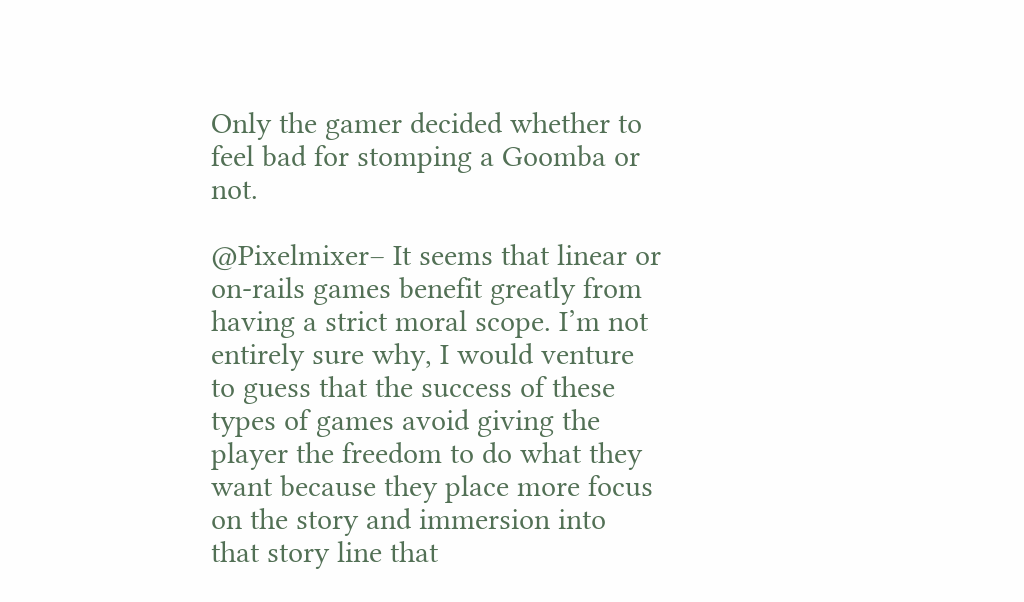Only the gamer decided whether to feel bad for stomping a Goomba or not.

@Pixelmixer– It seems that linear or on-rails games benefit greatly from having a strict moral scope. I’m not entirely sure why, I would venture to guess that the success of these types of games avoid giving the player the freedom to do what they want because they place more focus on the story and immersion into that story line that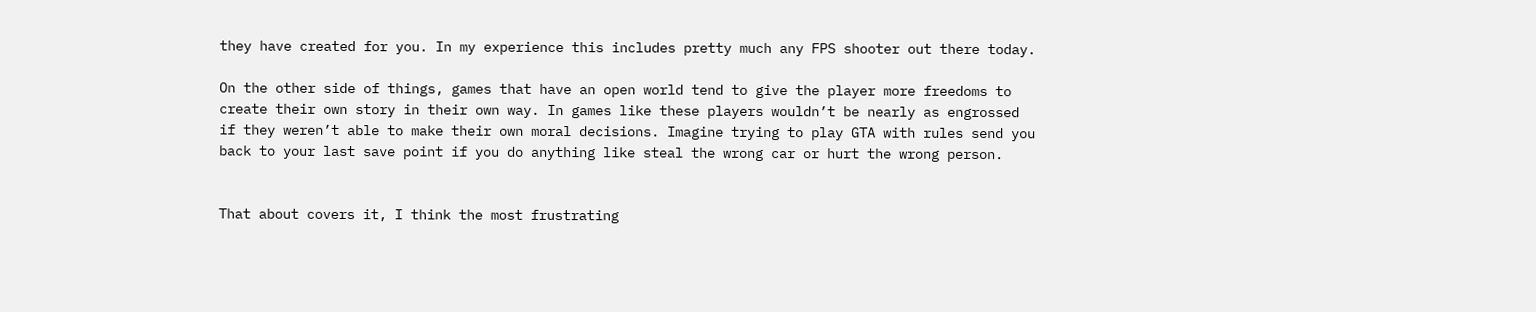they have created for you. In my experience this includes pretty much any FPS shooter out there today.

On the other side of things, games that have an open world tend to give the player more freedoms to create their own story in their own way. In games like these players wouldn’t be nearly as engrossed if they weren’t able to make their own moral decisions. Imagine trying to play GTA with rules send you back to your last save point if you do anything like steal the wrong car or hurt the wrong person.


That about covers it, I think the most frustrating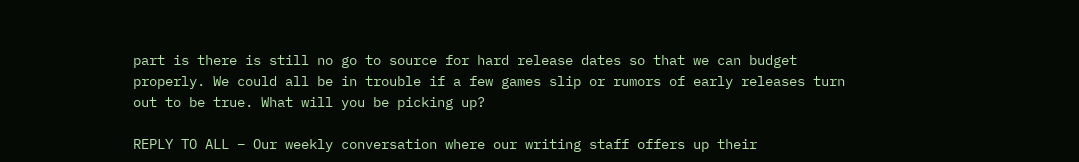part is there is still no go to source for hard release dates so that we can budget properly. We could all be in trouble if a few games slip or rumors of early releases turn out to be true. What will you be picking up?

REPLY TO ALL – Our weekly conversation where our writing staff offers up their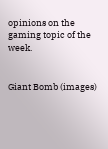opinions on the gaming topic of the week.


Giant Bomb (images)